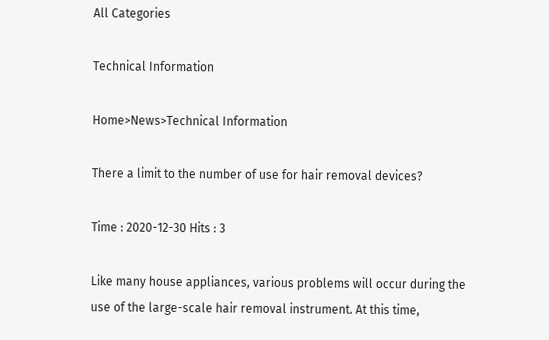All Categories

Technical Information

Home>News>Technical Information

There a limit to the number of use for hair removal devices?

Time : 2020-12-30 Hits : 3

Like many house appliances, various problems will occur during the use of the large-scale hair removal instrument. At this time,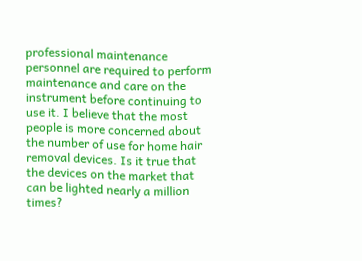professional maintenance personnel are required to perform maintenance and care on the instrument before continuing to use it. I believe that the most people is more concerned about the number of use for home hair removal devices. Is it true that the devices on the market that can be lighted nearly a million times?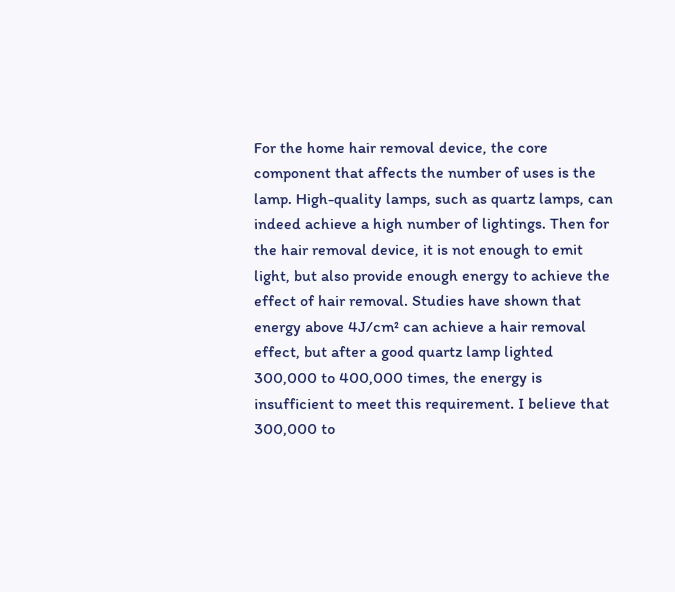For the home hair removal device, the core component that affects the number of uses is the lamp. High-quality lamps, such as quartz lamps, can indeed achieve a high number of lightings. Then for the hair removal device, it is not enough to emit light, but also provide enough energy to achieve the effect of hair removal. Studies have shown that energy above 4J/cm² can achieve a hair removal effect, but after a good quartz lamp lighted 300,000 to 400,000 times, the energy is insufficient to meet this requirement. I believe that 300,000 to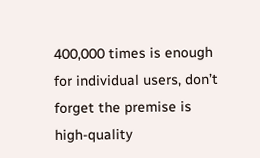400,000 times is enough for individual users, don’t forget the premise is high-quality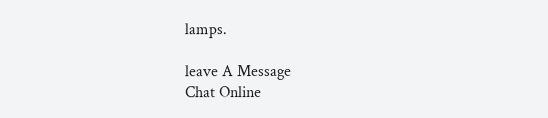lamps.

leave A Message
Chat Online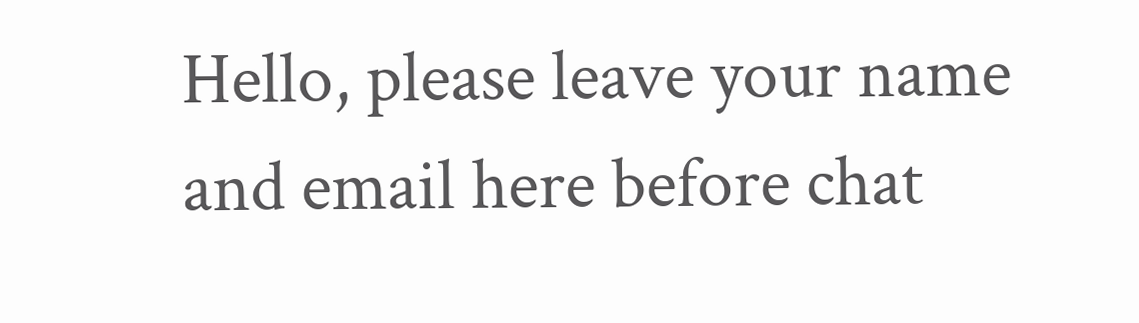Hello, please leave your name and email here before chat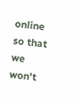online so that we won't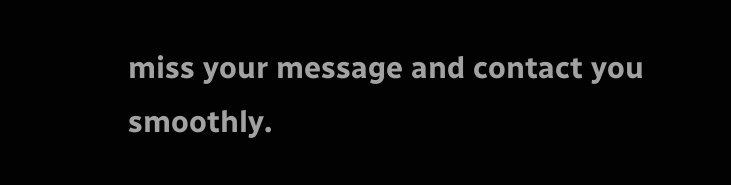miss your message and contact you smoothly.